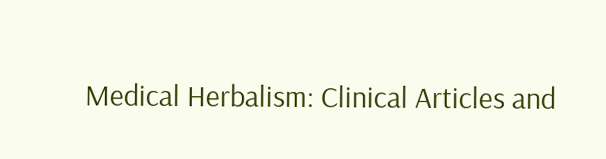Medical Herbalism: Clinical Articles and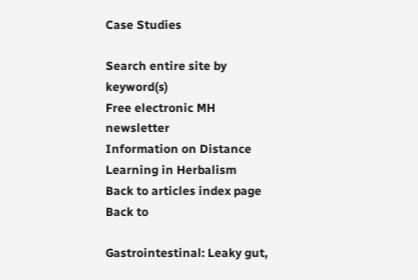Case Studies

Search entire site by keyword(s)
Free electronic MH newsletter
Information on Distance Learning in Herbalism
Back to articles index page
Back to

Gastrointestinal: Leaky gut,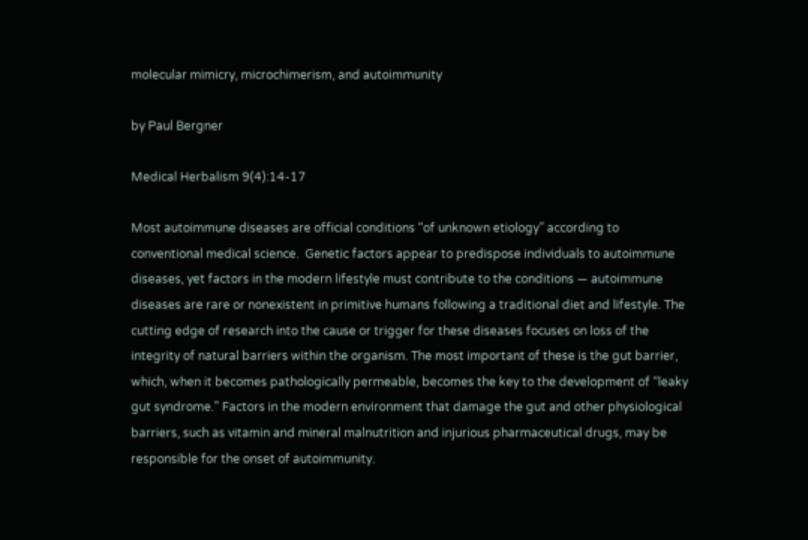molecular mimicry, microchimerism, and autoimmunity

by Paul Bergner

Medical Herbalism 9(4):14-17

Most autoimmune diseases are official conditions “of unknown etiology” according to conventional medical science.  Genetic factors appear to predispose individuals to autoimmune diseases, yet factors in the modern lifestyle must contribute to the conditions — autoimmune diseases are rare or nonexistent in primitive humans following a traditional diet and lifestyle. The cutting edge of research into the cause or trigger for these diseases focuses on loss of the integrity of natural barriers within the organism. The most important of these is the gut barrier, which, when it becomes pathologically permeable, becomes the key to the development of “leaky gut syndrome.” Factors in the modern environment that damage the gut and other physiological barriers, such as vitamin and mineral malnutrition and injurious pharmaceutical drugs, may be responsible for the onset of autoimmunity.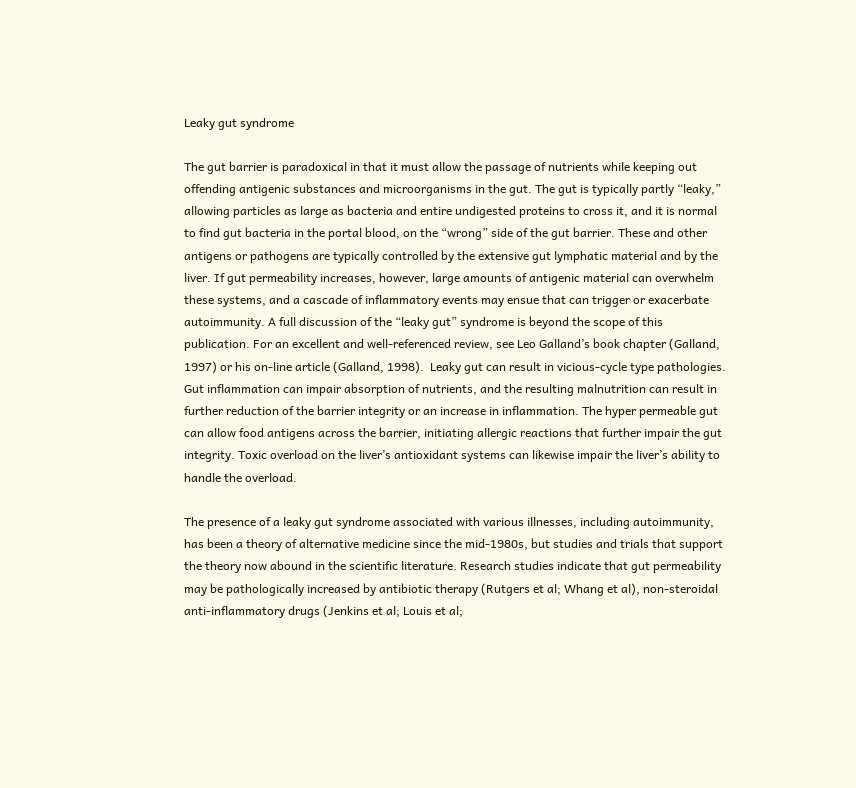Leaky gut syndrome

The gut barrier is paradoxical in that it must allow the passage of nutrients while keeping out offending antigenic substances and microorganisms in the gut. The gut is typically partly “leaky,” allowing particles as large as bacteria and entire undigested proteins to cross it, and it is normal to find gut bacteria in the portal blood, on the “wrong” side of the gut barrier. These and other antigens or pathogens are typically controlled by the extensive gut lymphatic material and by the liver. If gut permeability increases, however, large amounts of antigenic material can overwhelm these systems, and a cascade of inflammatory events may ensue that can trigger or exacerbate autoimmunity. A full discussion of the “leaky gut” syndrome is beyond the scope of this publication. For an excellent and well-referenced review, see Leo Galland’s book chapter (Galland, 1997) or his on-line article (Galland, 1998).  Leaky gut can result in vicious-cycle type pathologies. Gut inflammation can impair absorption of nutrients, and the resulting malnutrition can result in further reduction of the barrier integrity or an increase in inflammation. The hyper permeable gut can allow food antigens across the barrier, initiating allergic reactions that further impair the gut integrity. Toxic overload on the liver’s antioxidant systems can likewise impair the liver’s ability to handle the overload.

The presence of a leaky gut syndrome associated with various illnesses, including autoimmunity, has been a theory of alternative medicine since the mid-1980s, but studies and trials that support the theory now abound in the scientific literature. Research studies indicate that gut permeability may be pathologically increased by antibiotic therapy (Rutgers et al; Whang et al), non-steroidal anti-inflammatory drugs (Jenkins et al; Louis et al;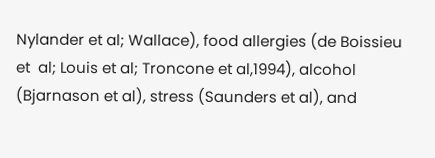Nylander et al; Wallace), food allergies (de Boissieu et  al; Louis et al; Troncone et al,1994), alcohol (Bjarnason et al), stress (Saunders et al), and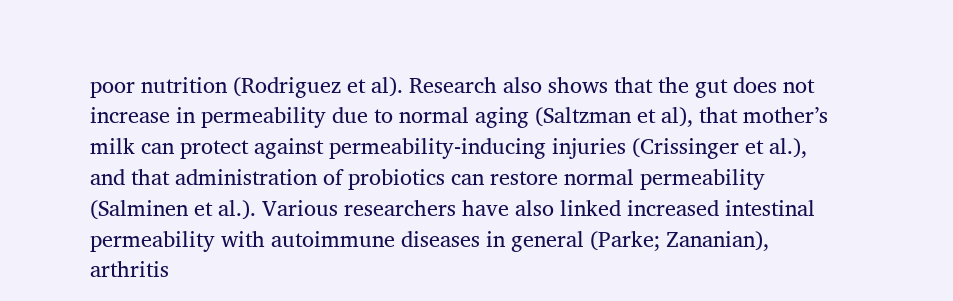poor nutrition (Rodriguez et al). Research also shows that the gut does not increase in permeability due to normal aging (Saltzman et al), that mother’s milk can protect against permeability-inducing injuries (Crissinger et al.), and that administration of probiotics can restore normal permeability (Salminen et al.). Various researchers have also linked increased intestinal permeability with autoimmune diseases in general (Parke; Zananian), arthritis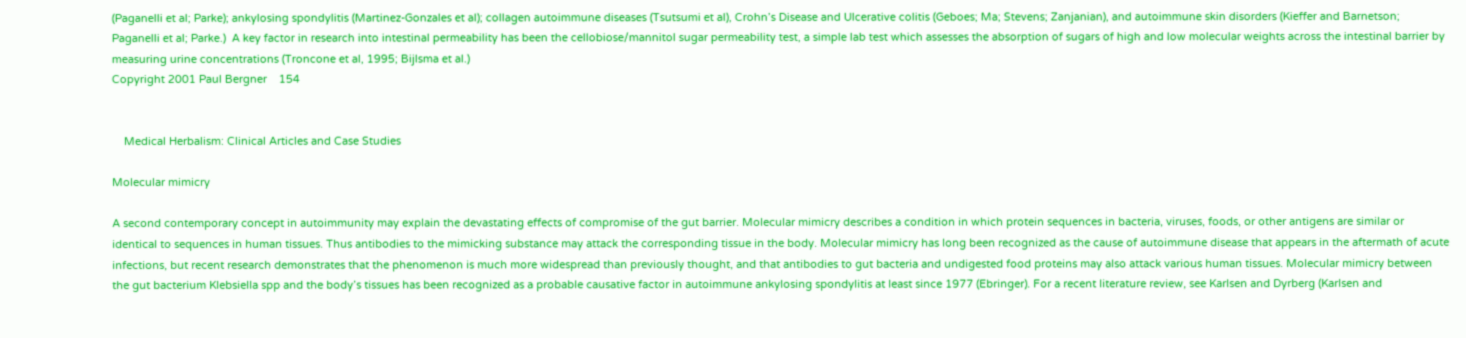(Paganelli et al; Parke); ankylosing spondylitis (Martinez-Gonzales et al); collagen autoimmune diseases (Tsutsumi et al), Crohn’s Disease and Ulcerative colitis (Geboes; Ma; Stevens; Zanjanian), and autoimmune skin disorders (Kieffer and Barnetson; Paganelli et al; Parke.)  A key factor in research into intestinal permeability has been the cellobiose/mannitol sugar permeability test, a simple lab test which assesses the absorption of sugars of high and low molecular weights across the intestinal barrier by measuring urine concentrations (Troncone et al, 1995; Bijlsma et al.)
Copyright 2001 Paul Bergner    154


    Medical Herbalism: Clinical Articles and Case Studies

Molecular mimicry

A second contemporary concept in autoimmunity may explain the devastating effects of compromise of the gut barrier. Molecular mimicry describes a condition in which protein sequences in bacteria, viruses, foods, or other antigens are similar or identical to sequences in human tissues. Thus antibodies to the mimicking substance may attack the corresponding tissue in the body. Molecular mimicry has long been recognized as the cause of autoimmune disease that appears in the aftermath of acute infections, but recent research demonstrates that the phenomenon is much more widespread than previously thought, and that antibodies to gut bacteria and undigested food proteins may also attack various human tissues. Molecular mimicry between the gut bacterium Klebsiella spp and the body’s tissues has been recognized as a probable causative factor in autoimmune ankylosing spondylitis at least since 1977 (Ebringer). For a recent literature review, see Karlsen and Dyrberg (Karlsen and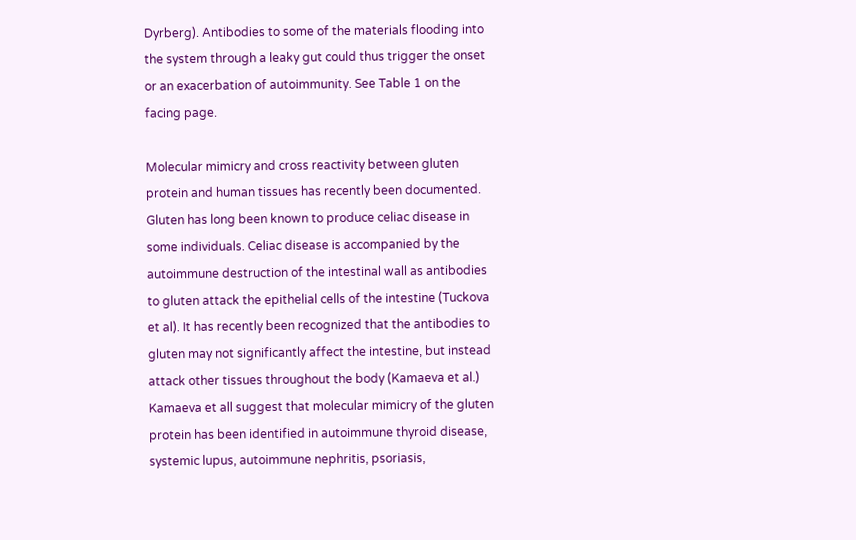Dyrberg). Antibodies to some of the materials flooding into the system through a leaky gut could thus trigger the onset or an exacerbation of autoimmunity. See Table 1 on the facing page.

Molecular mimicry and cross reactivity between gluten protein and human tissues has recently been documented. Gluten has long been known to produce celiac disease in some individuals. Celiac disease is accompanied by the autoimmune destruction of the intestinal wall as antibodies to gluten attack the epithelial cells of the intestine (Tuckova et al). It has recently been recognized that the antibodies to gluten may not significantly affect the intestine, but instead attack other tissues throughout the body (Kamaeva et al.) Kamaeva et all suggest that molecular mimicry of the gluten protein has been identified in autoimmune thyroid disease, systemic lupus, autoimmune nephritis, psoriasis,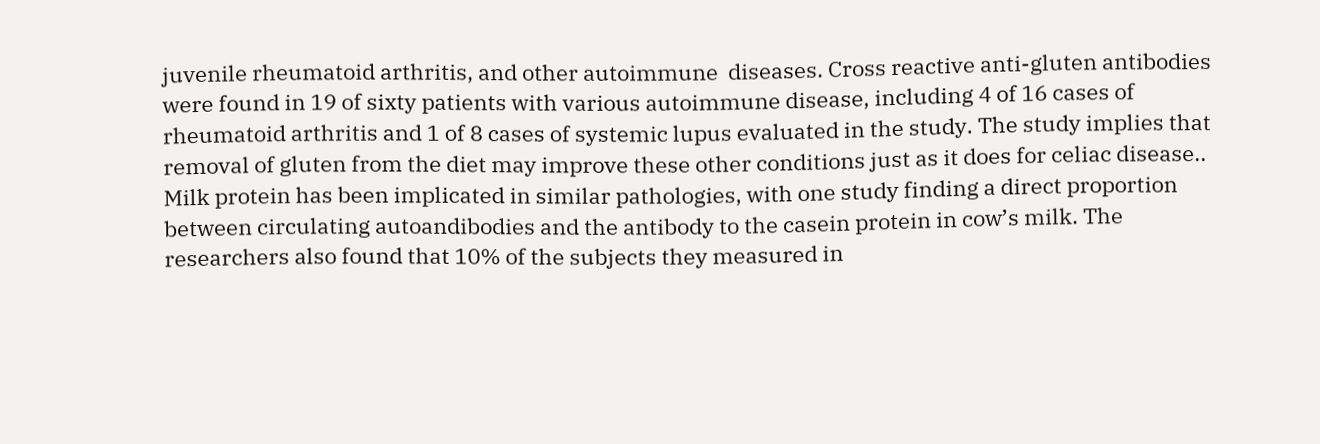juvenile rheumatoid arthritis, and other autoimmune  diseases. Cross reactive anti-gluten antibodies were found in 19 of sixty patients with various autoimmune disease, including 4 of 16 cases of rheumatoid arthritis and 1 of 8 cases of systemic lupus evaluated in the study. The study implies that removal of gluten from the diet may improve these other conditions just as it does for celiac disease.. Milk protein has been implicated in similar pathologies, with one study finding a direct proportion between circulating autoandibodies and the antibody to the casein protein in cow’s milk. The researchers also found that 10% of the subjects they measured in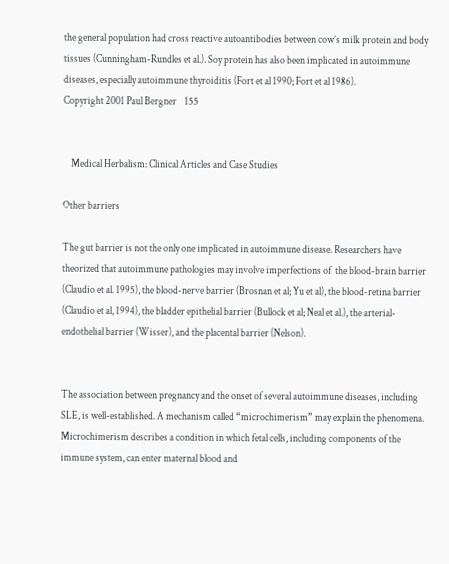the general population had cross reactive autoantibodies between cow’s milk protein and body tissues (Cunningham-Rundles et al.). Soy protein has also been implicated in autoimmune diseases, especially autoimmune thyroiditis (Fort et al 1990; Fort et al 1986).
Copyright 2001 Paul Bergner    155


    Medical Herbalism: Clinical Articles and Case Studies

Other barriers

The gut barrier is not the only one implicated in autoimmune disease. Researchers have theorized that autoimmune pathologies may involve imperfections of  the blood-brain barrier (Claudio et al. 1995), the blood-nerve barrier (Brosnan et al; Yu et al), the blood-retina barrier (Claudio et al, 1994), the bladder epithelial barrier (Bullock et al; Neal et al.), the arterial-endothelial barrier (Wisser), and the placental barrier (Nelson).


The association between pregnancy and the onset of several autoimmune diseases, including SLE, is well-established. A mechanism called “microchimerism” may explain the phenomena. Microchimerism describes a condition in which fetal cells, including components of the immune system, can enter maternal blood and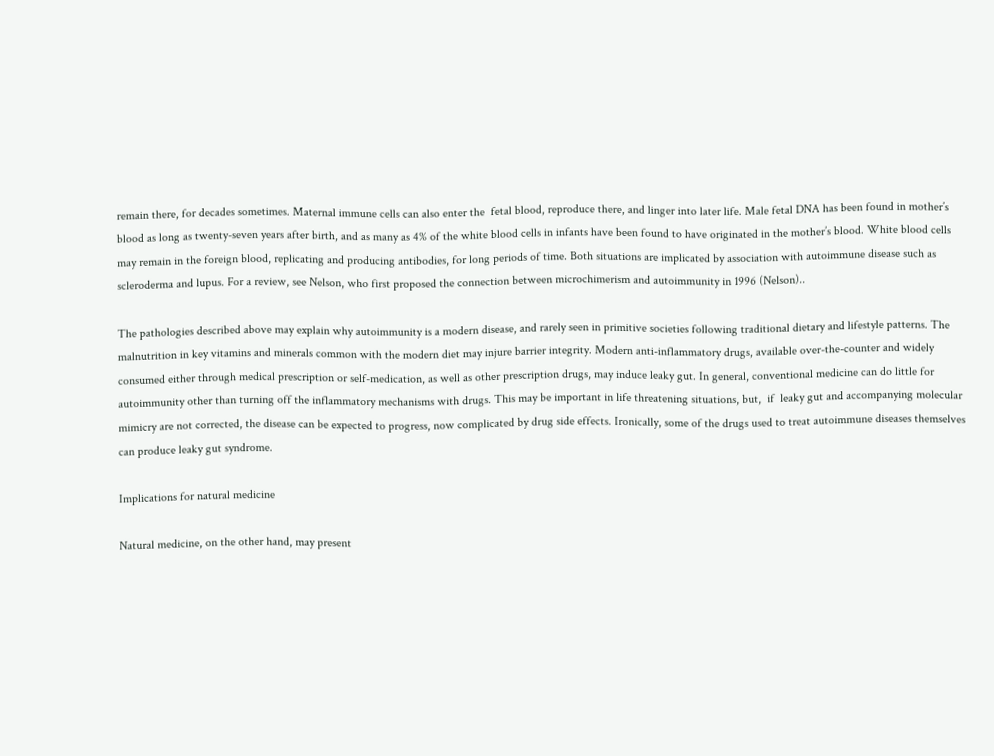remain there, for decades sometimes. Maternal immune cells can also enter the  fetal blood, reproduce there, and linger into later life. Male fetal DNA has been found in mother’s blood as long as twenty-seven years after birth, and as many as 4% of the white blood cells in infants have been found to have originated in the mother’s blood. White blood cells may remain in the foreign blood, replicating and producing antibodies, for long periods of time. Both situations are implicated by association with autoimmune disease such as scleroderma and lupus. For a review, see Nelson, who first proposed the connection between microchimerism and autoimmunity in 1996 (Nelson)..

The pathologies described above may explain why autoimmunity is a modern disease, and rarely seen in primitive societies following traditional dietary and lifestyle patterns. The malnutrition in key vitamins and minerals common with the modern diet may injure barrier integrity. Modern anti-inflammatory drugs, available over-the-counter and widely consumed either through medical prescription or self-medication, as well as other prescription drugs, may induce leaky gut. In general, conventional medicine can do little for autoimmunity other than turning off the inflammatory mechanisms with drugs. This may be important in life threatening situations, but,  if  leaky gut and accompanying molecular mimicry are not corrected, the disease can be expected to progress, now complicated by drug side effects. Ironically, some of the drugs used to treat autoimmune diseases themselves can produce leaky gut syndrome.

Implications for natural medicine

Natural medicine, on the other hand, may present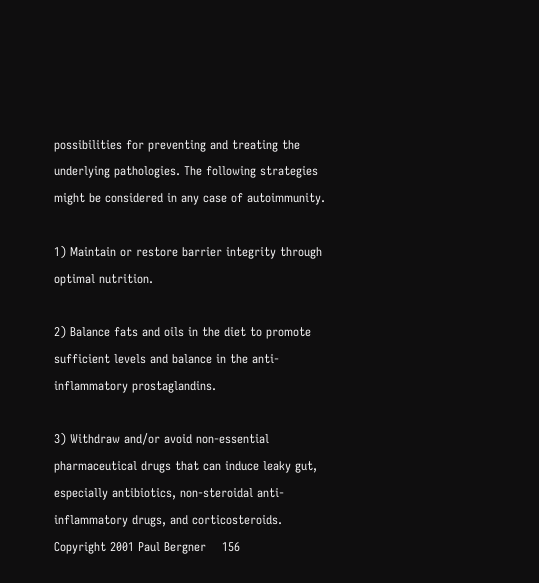possibilities for preventing and treating the underlying pathologies. The following strategies might be considered in any case of autoimmunity.

1) Maintain or restore barrier integrity through optimal nutrition.

2) Balance fats and oils in the diet to promote sufficient levels and balance in the anti-inflammatory prostaglandins.

3) Withdraw and/or avoid non-essential pharmaceutical drugs that can induce leaky gut, especially antibiotics, non-steroidal anti-inflammatory drugs, and corticosteroids.
Copyright 2001 Paul Bergner    156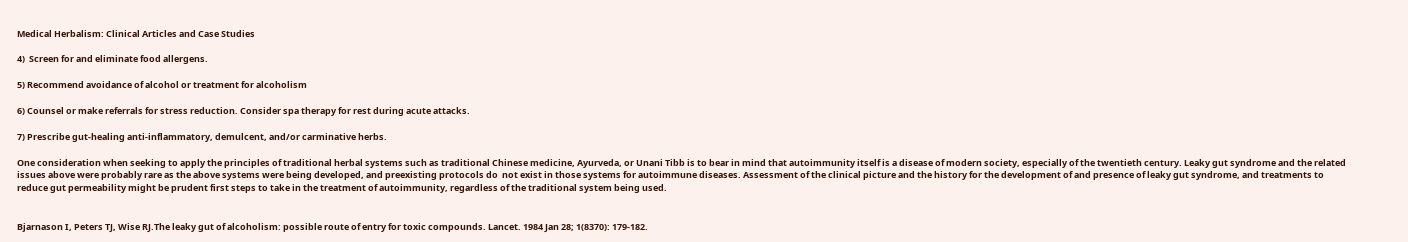Medical Herbalism: Clinical Articles and Case Studies

4)  Screen for and eliminate food allergens.

5) Recommend avoidance of alcohol or treatment for alcoholism

6) Counsel or make referrals for stress reduction. Consider spa therapy for rest during acute attacks.

7) Prescribe gut-healing anti-inflammatory, demulcent, and/or carminative herbs.

One consideration when seeking to apply the principles of traditional herbal systems such as traditional Chinese medicine, Ayurveda, or Unani Tibb is to bear in mind that autoimmunity itself is a disease of modern society, especially of the twentieth century. Leaky gut syndrome and the related issues above were probably rare as the above systems were being developed, and preexisting protocols do  not exist in those systems for autoimmune diseases. Assessment of the clinical picture and the history for the development of and presence of leaky gut syndrome, and treatments to reduce gut permeability might be prudent first steps to take in the treatment of autoimmunity, regardless of the traditional system being used.


Bjarnason I, Peters TJ, Wise RJ.The leaky gut of alcoholism: possible route of entry for toxic compounds. Lancet. 1984 Jan 28; 1(8370): 179-182.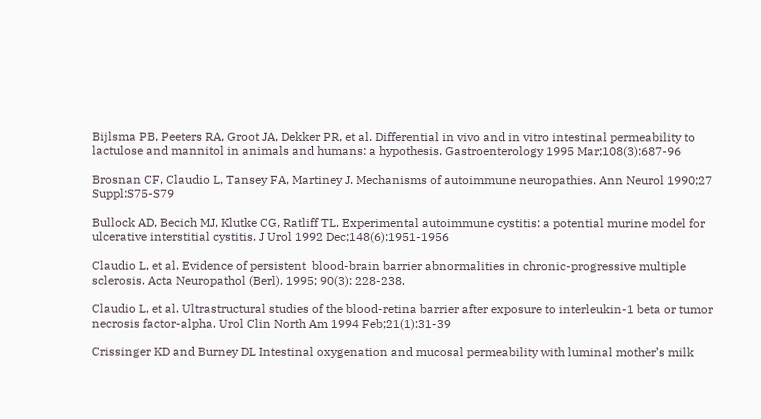Bijlsma PB, Peeters RA, Groot JA, Dekker PR, et al. Differential in vivo and in vitro intestinal permeability to lactulose and mannitol in animals and humans: a hypothesis. Gastroenterology 1995 Mar;108(3):687-96

Brosnan CF, Claudio L, Tansey FA, Martiney J. Mechanisms of autoimmune neuropathies. Ann Neurol 1990;27 Suppl:S75-S79

Bullock AD, Becich MJ, Klutke CG, Ratliff TL. Experimental autoimmune cystitis: a potential murine model for ulcerative interstitial cystitis. J Urol 1992 Dec;148(6):1951-1956

Claudio L, et al. Evidence of persistent  blood-brain barrier abnormalities in chronic-progressive multiple sclerosis. Acta Neuropathol (Berl). 1995; 90(3): 228-238.

Claudio L, et al. Ultrastructural studies of the blood-retina barrier after exposure to interleukin-1 beta or tumor necrosis factor-alpha. Urol Clin North Am 1994 Feb;21(1):31-39

Crissinger KD and Burney DL Intestinal oxygenation and mucosal permeability with luminal mother’s milk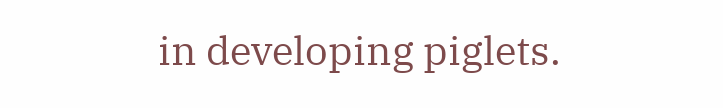in developing piglets.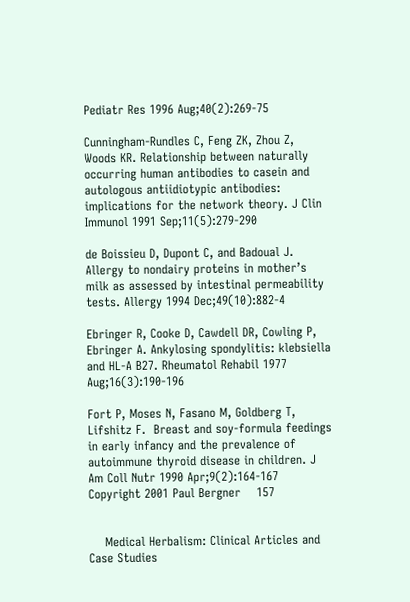Pediatr Res 1996 Aug;40(2):269-75

Cunningham-Rundles C, Feng ZK, Zhou Z, Woods KR. Relationship between naturally occurring human antibodies to casein and autologous antiidiotypic antibodies: implications for the network theory. J Clin Immunol 1991 Sep;11(5):279-290

de Boissieu D, Dupont C, and Badoual J. Allergy to nondairy proteins in mother’s milk as assessed by intestinal permeability tests. Allergy 1994 Dec;49(10):882-4

Ebringer R, Cooke D, Cawdell DR, Cowling P, Ebringer A. Ankylosing spondylitis: klebsiella and HL-A B27. Rheumatol Rehabil 1977 Aug;16(3):190-196

Fort P, Moses N, Fasano M, Goldberg T, Lifshitz F.  Breast and soy-formula feedings in early infancy and the prevalence of autoimmune thyroid disease in children. J Am Coll Nutr 1990 Apr;9(2):164-167
Copyright 2001 Paul Bergner    157


    Medical Herbalism: Clinical Articles and Case Studies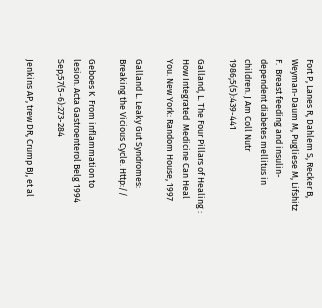Fort P, Lanes R, Dahlem S, Recker B, Weyman-Daum M, Pugliese M, Lifshitz F.  Breast feeding and insulin-dependent diabetes mellitus in children. J Am Coll Nutr 1986;5(5):439-441

Galland, L. The Four Pillars of Healing : How Integrated  Medicine Can Heal You. New York: Random House, 1997

Galland L. Leaky Gut Syndromes: Breaking the Vicious Cycle. Http://

Geboes K  From inflammation to lesion. Acta Gastroenterol Belg 1994 Sep;57(5-6):273-284

Jenkins AP, trew DR, Crump BJ, et al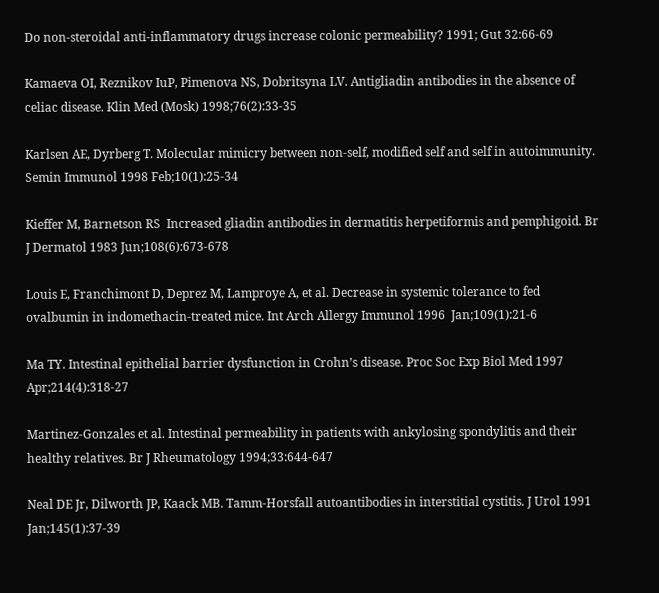Do non-steroidal anti-inflammatory drugs increase colonic permeability? 1991; Gut 32:66-69

Kamaeva OI, Reznikov IuP, Pimenova NS, Dobritsyna LV. Antigliadin antibodies in the absence of celiac disease. Klin Med (Mosk) 1998;76(2):33-35

Karlsen AE, Dyrberg T. Molecular mimicry between non-self, modified self and self in autoimmunity. Semin Immunol 1998 Feb;10(1):25-34

Kieffer M, Barnetson RS  Increased gliadin antibodies in dermatitis herpetiformis and pemphigoid. Br J Dermatol 1983 Jun;108(6):673-678

Louis E, Franchimont D, Deprez M, Lamproye A, et al. Decrease in systemic tolerance to fed ovalbumin in indomethacin-treated mice. Int Arch Allergy Immunol 1996  Jan;109(1):21-6

Ma TY. Intestinal epithelial barrier dysfunction in Crohn’s disease. Proc Soc Exp Biol Med 1997 Apr;214(4):318-27

Martinez-Gonzales et al. Intestinal permeability in patients with ankylosing spondylitis and their healthy relatives. Br J Rheumatology 1994;33:644-647

Neal DE Jr, Dilworth JP, Kaack MB. Tamm-Horsfall autoantibodies in interstitial cystitis. J Urol 1991 Jan;145(1):37-39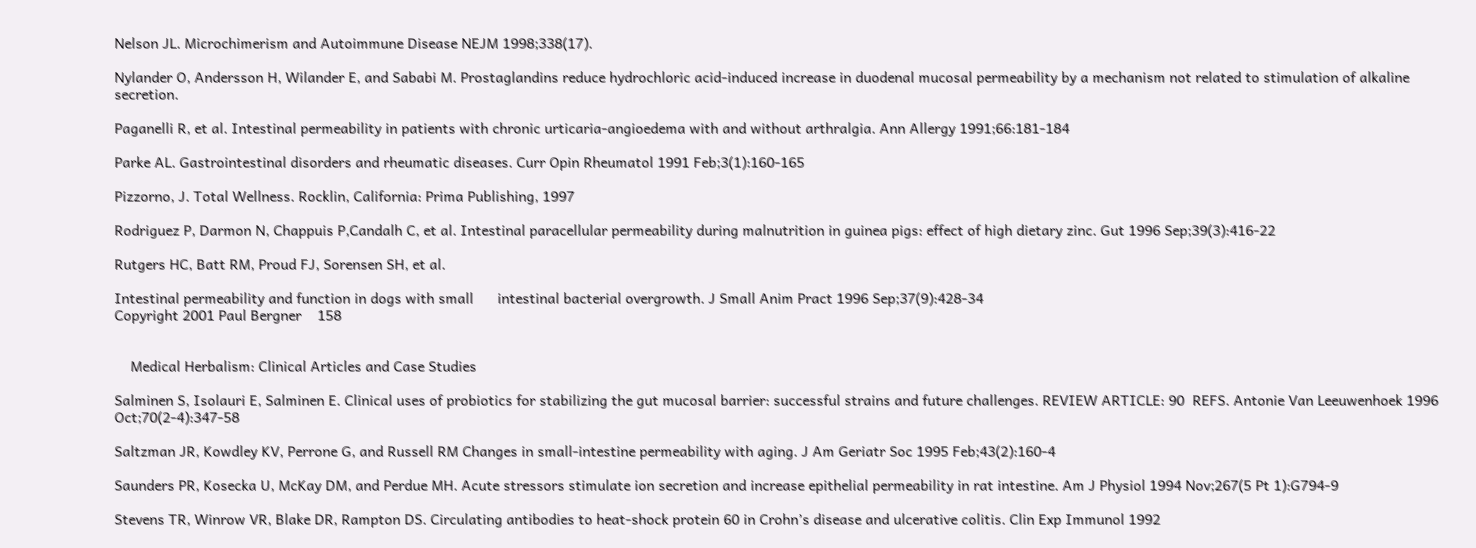Nelson JL. Microchimerism and Autoimmune Disease NEJM 1998;338(17).

Nylander O, Andersson H, Wilander E, and Sababi M. Prostaglandins reduce hydrochloric acid-induced increase in duodenal mucosal permeability by a mechanism not related to stimulation of alkaline secretion.

Paganelli R, et al. Intestinal permeability in patients with chronic urticaria-angioedema with and without arthralgia. Ann Allergy 1991;66:181-184

Parke AL. Gastrointestinal disorders and rheumatic diseases. Curr Opin Rheumatol 1991 Feb;3(1):160-165

Pizzorno, J. Total Wellness. Rocklin, California: Prima Publishing, 1997

Rodriguez P, Darmon N, Chappuis P,Candalh C, et al. Intestinal paracellular permeability during malnutrition in guinea pigs: effect of high dietary zinc. Gut 1996 Sep;39(3):416-22

Rutgers HC, Batt RM, Proud FJ, Sorensen SH, et al.

Intestinal permeability and function in dogs with small      intestinal bacterial overgrowth. J Small Anim Pract 1996 Sep;37(9):428-34
Copyright 2001 Paul Bergner    158


    Medical Herbalism: Clinical Articles and Case Studies

Salminen S, Isolauri E, Salminen E. Clinical uses of probiotics for stabilizing the gut mucosal barrier: successful strains and future challenges. REVIEW ARTICLE: 90  REFS. Antonie Van Leeuwenhoek 1996 Oct;70(2-4):347-58

Saltzman JR, Kowdley KV, Perrone G, and Russell RM Changes in small-intestine permeability with aging. J Am Geriatr Soc 1995 Feb;43(2):160-4

Saunders PR, Kosecka U, McKay DM, and Perdue MH. Acute stressors stimulate ion secretion and increase epithelial permeability in rat intestine. Am J Physiol 1994 Nov;267(5 Pt 1):G794-9

Stevens TR, Winrow VR, Blake DR, Rampton DS. Circulating antibodies to heat-shock protein 60 in Crohn’s disease and ulcerative colitis. Clin Exp Immunol 1992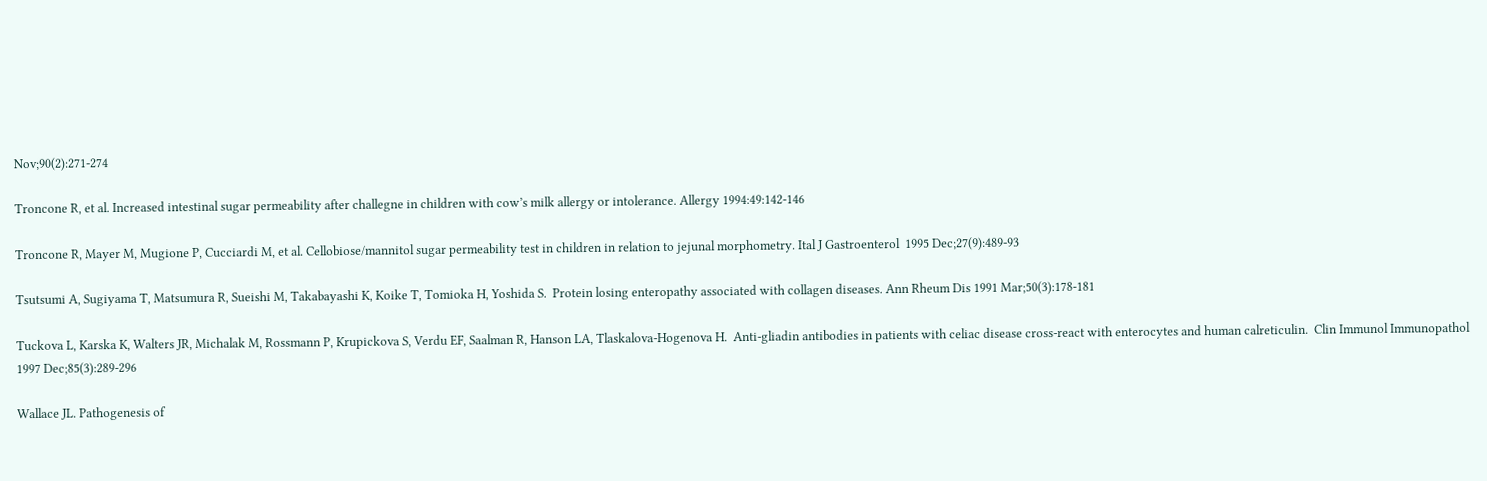Nov;90(2):271-274

Troncone R, et al. Increased intestinal sugar permeability after challegne in children with cow’s milk allergy or intolerance. Allergy 1994:49:142-146

Troncone R, Mayer M, Mugione P, Cucciardi M, et al. Cellobiose/mannitol sugar permeability test in children in relation to jejunal morphometry. Ital J Gastroenterol  1995 Dec;27(9):489-93

Tsutsumi A, Sugiyama T, Matsumura R, Sueishi M, Takabayashi K, Koike T, Tomioka H, Yoshida S.  Protein losing enteropathy associated with collagen diseases. Ann Rheum Dis 1991 Mar;50(3):178-181

Tuckova L, Karska K, Walters JR, Michalak M, Rossmann P, Krupickova S, Verdu EF, Saalman R, Hanson LA, Tlaskalova-Hogenova H.  Anti-gliadin antibodies in patients with celiac disease cross-react with enterocytes and human calreticulin.  Clin Immunol Immunopathol 1997 Dec;85(3):289-296

Wallace JL. Pathogenesis of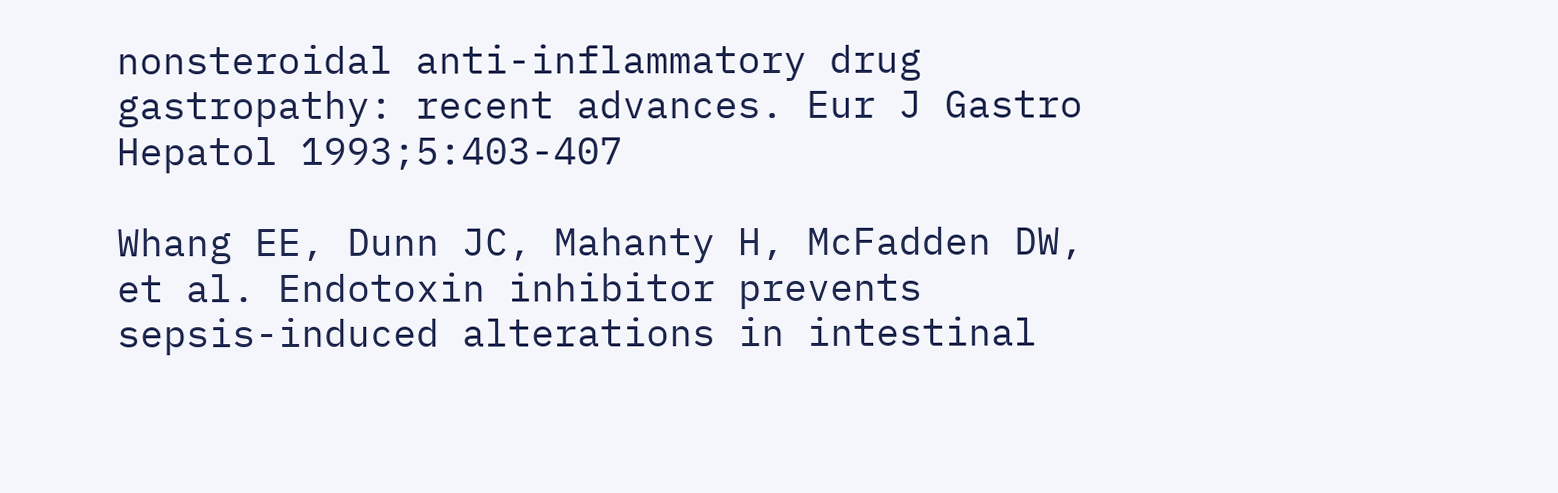nonsteroidal anti-inflammatory drug gastropathy: recent advances. Eur J Gastro Hepatol 1993;5:403-407

Whang EE, Dunn JC, Mahanty H, McFadden DW, et al. Endotoxin inhibitor prevents sepsis-induced alterations in intestinal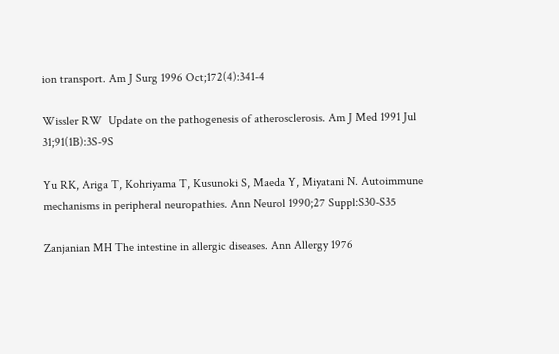ion transport. Am J Surg 1996 Oct;172(4):341-4

Wissler RW  Update on the pathogenesis of atherosclerosis. Am J Med 1991 Jul 31;91(1B):3S-9S

Yu RK, Ariga T, Kohriyama T, Kusunoki S, Maeda Y, Miyatani N. Autoimmune mechanisms in peripheral neuropathies. Ann Neurol 1990;27 Suppl:S30-S35

Zanjanian MH The intestine in allergic diseases. Ann Allergy 1976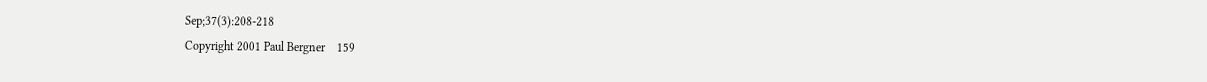Sep;37(3):208-218
Copyright 2001 Paul Bergner    159